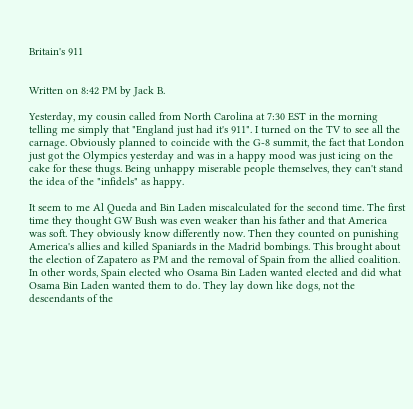Britain's 911


Written on 8:42 PM by Jack B.

Yesterday, my cousin called from North Carolina at 7:30 EST in the morning telling me simply that "England just had it's 911". I turned on the TV to see all the carnage. Obviously planned to coincide with the G-8 summit, the fact that London just got the Olympics yesterday and was in a happy mood was just icing on the cake for these thugs. Being unhappy miserable people themselves, they can't stand the idea of the "infidels" as happy.

It seem to me Al Queda and Bin Laden miscalculated for the second time. The first time they thought GW Bush was even weaker than his father and that America was soft. They obviously know differently now. Then they counted on punishing America's allies and killed Spaniards in the Madrid bombings. This brought about the election of Zapatero as PM and the removal of Spain from the allied coalition. In other words, Spain elected who Osama Bin Laden wanted elected and did what Osama Bin Laden wanted them to do. They lay down like dogs, not the descendants of the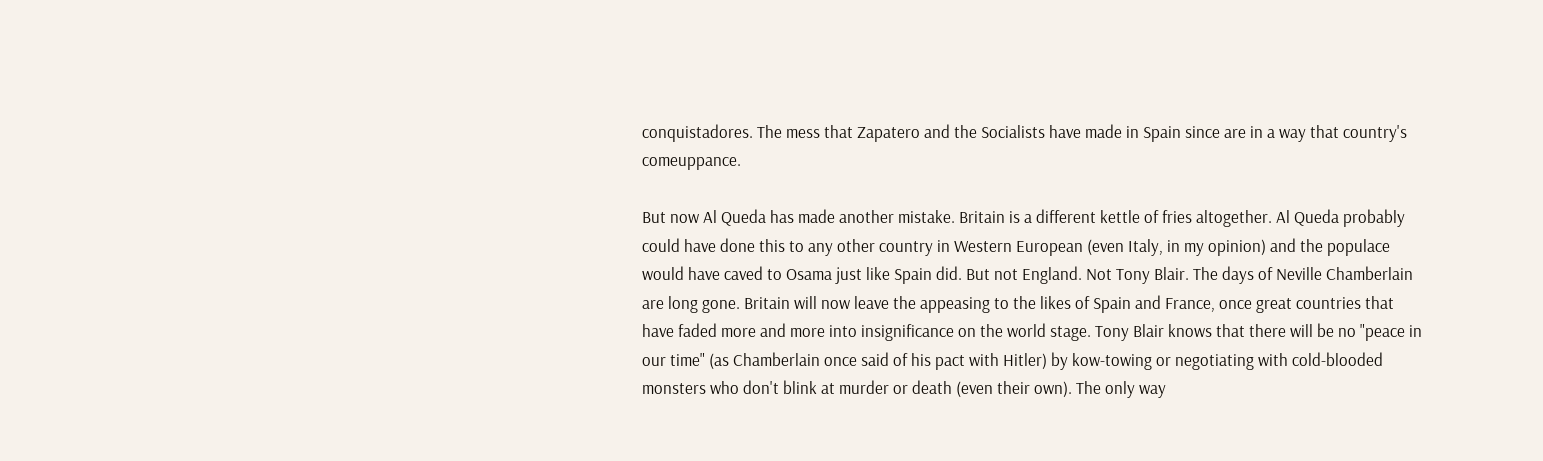conquistadores. The mess that Zapatero and the Socialists have made in Spain since are in a way that country's comeuppance.

But now Al Queda has made another mistake. Britain is a different kettle of fries altogether. Al Queda probably could have done this to any other country in Western European (even Italy, in my opinion) and the populace would have caved to Osama just like Spain did. But not England. Not Tony Blair. The days of Neville Chamberlain are long gone. Britain will now leave the appeasing to the likes of Spain and France, once great countries that have faded more and more into insignificance on the world stage. Tony Blair knows that there will be no "peace in our time" (as Chamberlain once said of his pact with Hitler) by kow-towing or negotiating with cold-blooded monsters who don't blink at murder or death (even their own). The only way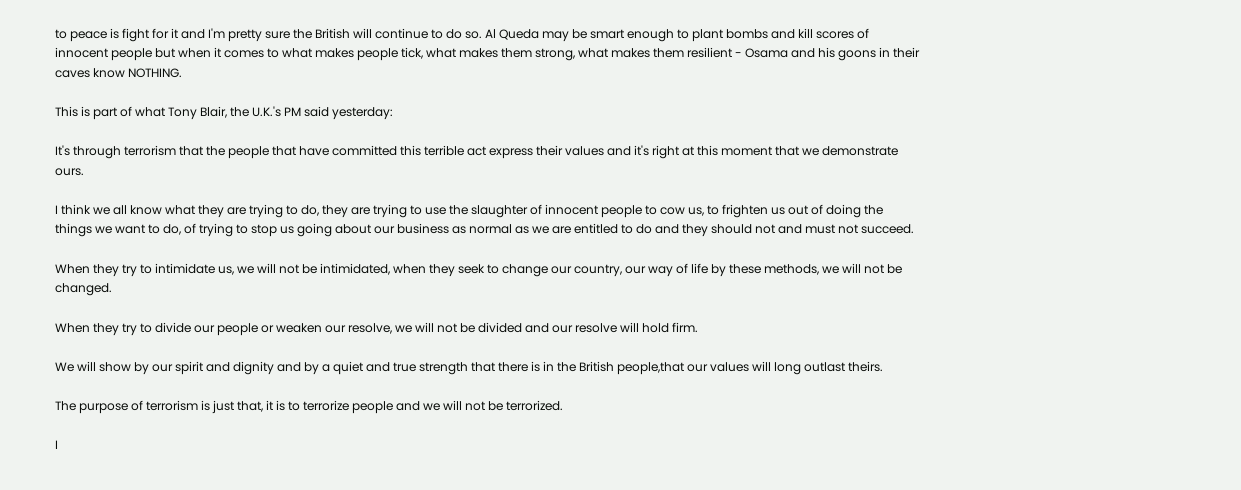to peace is fight for it and I'm pretty sure the British will continue to do so. Al Queda may be smart enough to plant bombs and kill scores of innocent people but when it comes to what makes people tick, what makes them strong, what makes them resilient - Osama and his goons in their caves know NOTHING.

This is part of what Tony Blair, the U.K.'s PM said yesterday:

It's through terrorism that the people that have committed this terrible act express their values and it's right at this moment that we demonstrate ours.

I think we all know what they are trying to do, they are trying to use the slaughter of innocent people to cow us, to frighten us out of doing the things we want to do, of trying to stop us going about our business as normal as we are entitled to do and they should not and must not succeed.

When they try to intimidate us, we will not be intimidated, when they seek to change our country, our way of life by these methods, we will not be changed.

When they try to divide our people or weaken our resolve, we will not be divided and our resolve will hold firm.

We will show by our spirit and dignity and by a quiet and true strength that there is in the British people,that our values will long outlast theirs.

The purpose of terrorism is just that, it is to terrorize people and we will not be terrorized.

I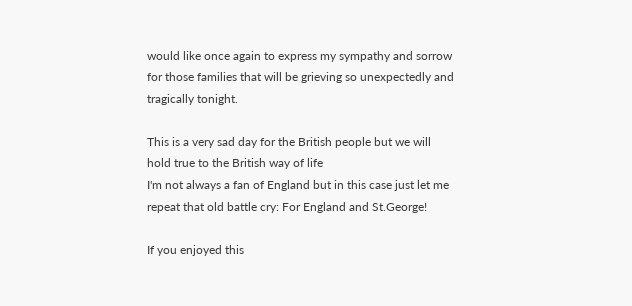would like once again to express my sympathy and sorrow for those families that will be grieving so unexpectedly and tragically tonight.

This is a very sad day for the British people but we will hold true to the British way of life
I'm not always a fan of England but in this case just let me repeat that old battle cry: For England and St.George!

If you enjoyed this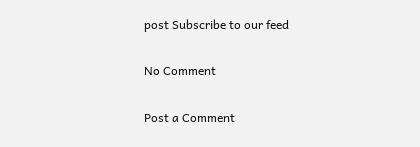post Subscribe to our feed

No Comment

Post a Comment